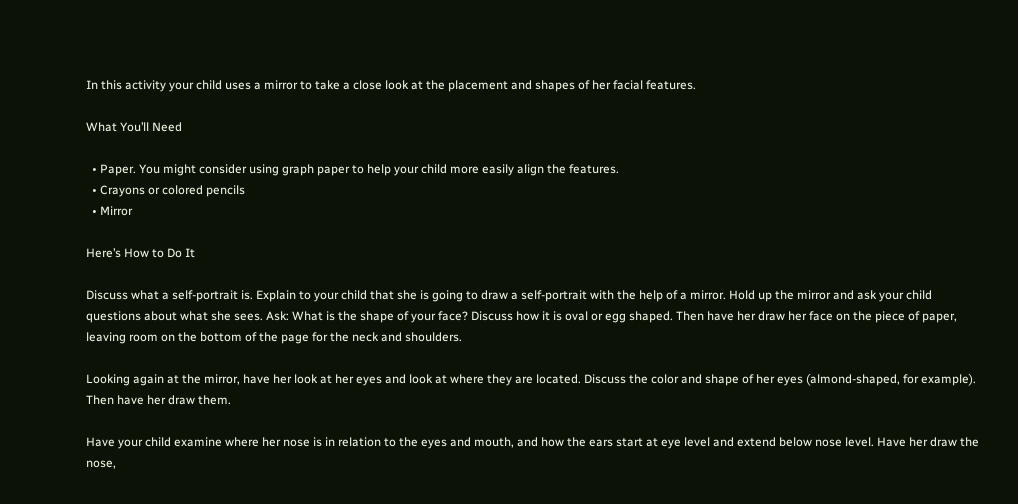In this activity your child uses a mirror to take a close look at the placement and shapes of her facial features.

What You’ll Need

  • Paper. You might consider using graph paper to help your child more easily align the features.
  • Crayons or colored pencils
  • Mirror

Here’s How to Do It

Discuss what a self-portrait is. Explain to your child that she is going to draw a self-portrait with the help of a mirror. Hold up the mirror and ask your child questions about what she sees. Ask: What is the shape of your face? Discuss how it is oval or egg shaped. Then have her draw her face on the piece of paper, leaving room on the bottom of the page for the neck and shoulders.

Looking again at the mirror, have her look at her eyes and look at where they are located. Discuss the color and shape of her eyes (almond-shaped, for example). Then have her draw them.

Have your child examine where her nose is in relation to the eyes and mouth, and how the ears start at eye level and extend below nose level. Have her draw the nose,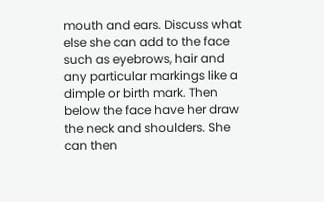mouth and ears. Discuss what else she can add to the face such as eyebrows, hair and any particular markings like a dimple or birth mark. Then below the face have her draw the neck and shoulders. She can then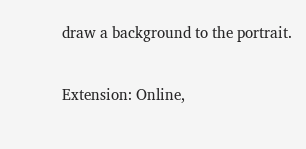draw a background to the portrait.

Extension: Online,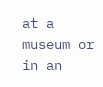at a museum or in an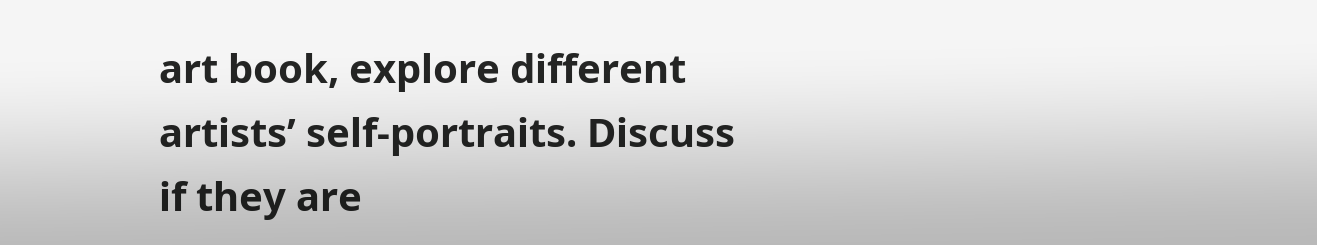art book, explore different artists’ self-portraits. Discuss if they are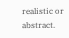realistic or abstract.